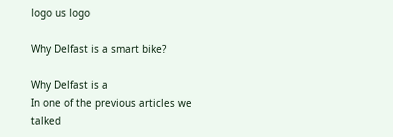logo us logo

Why Delfast is a smart bike?

Why Delfast is a
In one of the previous articles we talked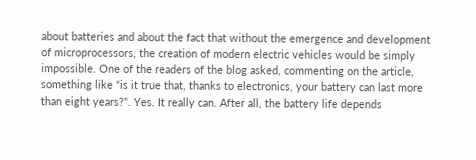about batteries and about the fact that without the emergence and development of microprocessors, the creation of modern electric vehicles would be simply impossible. One of the readers of the blog asked, commenting on the article, something like “is it true that, thanks to electronics, your battery can last more than eight years?”. Yes. It really can. After all, the battery life depends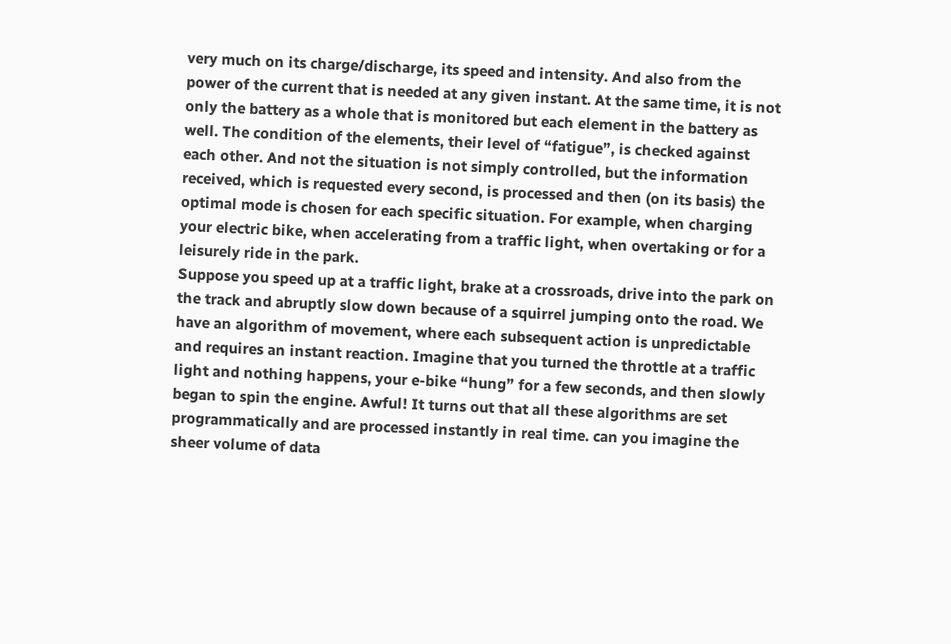very much on its charge/discharge, its speed and intensity. And also from the power of the current that is needed at any given instant. At the same time, it is not only the battery as a whole that is monitored but each element in the battery as well. The condition of the elements, their level of “fatigue”, is checked against each other. And not the situation is not simply controlled, but the information received, which is requested every second, is processed and then (on its basis) the optimal mode is chosen for each specific situation. For example, when charging your electric bike, when accelerating from a traffic light, when overtaking or for a leisurely ride in the park.
Suppose you speed up at a traffic light, brake at a crossroads, drive into the park on the track and abruptly slow down because of a squirrel jumping onto the road. We have an algorithm of movement, where each subsequent action is unpredictable and requires an instant reaction. Imagine that you turned the throttle at a traffic light and nothing happens, your e-bike “hung” for a few seconds, and then slowly began to spin the engine. Awful! It turns out that all these algorithms are set programmatically and are processed instantly in real time. can you imagine the sheer volume of data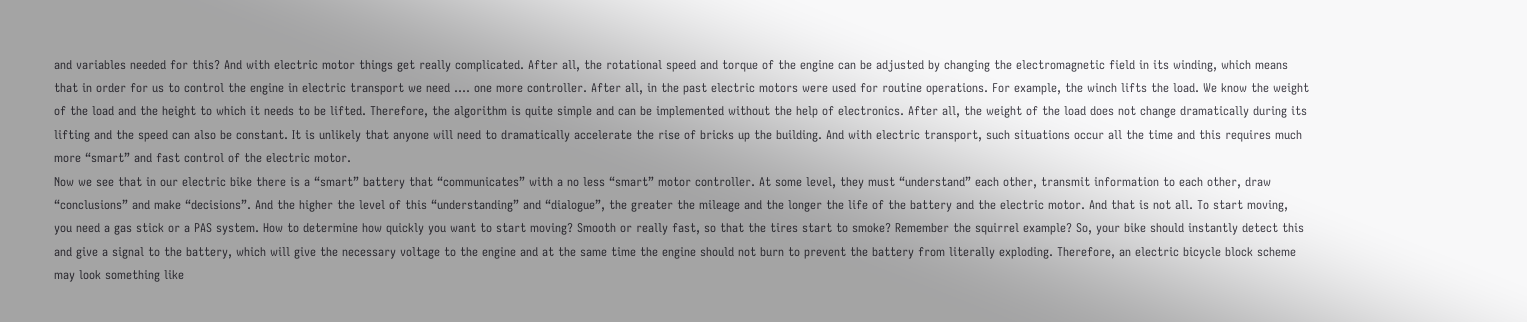and variables needed for this? And with electric motor things get really complicated. After all, the rotational speed and torque of the engine can be adjusted by changing the electromagnetic field in its winding, which means that in order for us to control the engine in electric transport we need …. one more controller. After all, in the past electric motors were used for routine operations. For example, the winch lifts the load. We know the weight of the load and the height to which it needs to be lifted. Therefore, the algorithm is quite simple and can be implemented without the help of electronics. After all, the weight of the load does not change dramatically during its lifting and the speed can also be constant. It is unlikely that anyone will need to dramatically accelerate the rise of bricks up the building. And with electric transport, such situations occur all the time and this requires much more “smart” and fast control of the electric motor.
Now we see that in our electric bike there is a “smart” battery that “communicates” with a no less “smart” motor controller. At some level, they must “understand” each other, transmit information to each other, draw “conclusions” and make “decisions”. And the higher the level of this “understanding” and “dialogue”, the greater the mileage and the longer the life of the battery and the electric motor. And that is not all. To start moving, you need a gas stick or a PAS system. How to determine how quickly you want to start moving? Smooth or really fast, so that the tires start to smoke? Remember the squirrel example? So, your bike should instantly detect this and give a signal to the battery, which will give the necessary voltage to the engine and at the same time the engine should not burn to prevent the battery from literally exploding. Therefore, an electric bicycle block scheme may look something like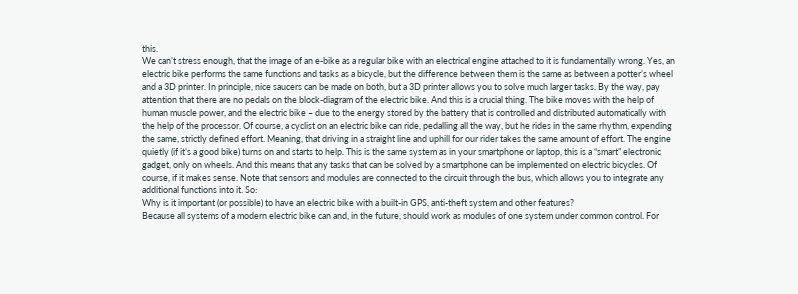this.
We can’t stress enough, that the image of an e-bike as a regular bike with an electrical engine attached to it is fundamentally wrong. Yes, an electric bike performs the same functions and tasks as a bicycle, but the difference between them is the same as between a potter’s wheel and a 3D printer. In principle, nice saucers can be made on both, but a 3D printer allows you to solve much larger tasks. By the way, pay attention that there are no pedals on the block-diagram of the electric bike. And this is a crucial thing. The bike moves with the help of human muscle power, and the electric bike – due to the energy stored by the battery that is controlled and distributed automatically with the help of the processor. Of course, a cyclist on an electric bike can ride, pedalling all the way, but he rides in the same rhythm, expending the same, strictly defined effort. Meaning, that driving in a straight line and uphill for our rider takes the same amount of effort. The engine quietly (if it’s a good bike) turns on and starts to help. This is the same system as in your smartphone or laptop, this is a “smart” electronic gadget, only on wheels. And this means that any tasks that can be solved by a smartphone can be implemented on electric bicycles. Of course, if it makes sense. Note that sensors and modules are connected to the circuit through the bus, which allows you to integrate any additional functions into it. So:
Why is it important (or possible) to have an electric bike with a built-in GPS, anti-theft system and other features?
Because all systems of a modern electric bike can and, in the future, should work as modules of one system under common control. For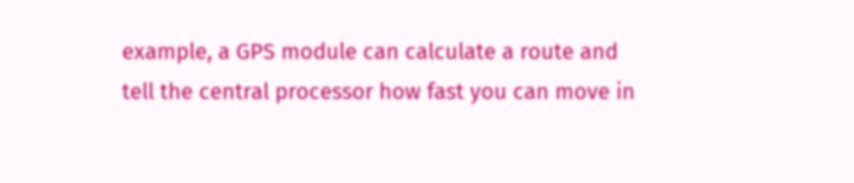example, a GPS module can calculate a route and tell the central processor how fast you can move in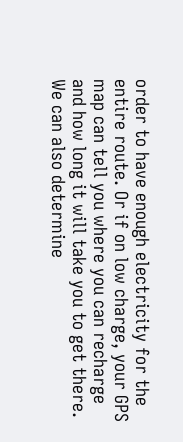order to have enough electricity for the entire route. Or if on low charge, your GPS map can tell you where you can recharge and how long it will take you to get there. We can also determine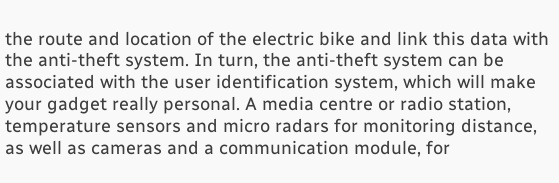the route and location of the electric bike and link this data with the anti-theft system. In turn, the anti-theft system can be associated with the user identification system, which will make your gadget really personal. A media centre or radio station, temperature sensors and micro radars for monitoring distance, as well as cameras and a communication module, for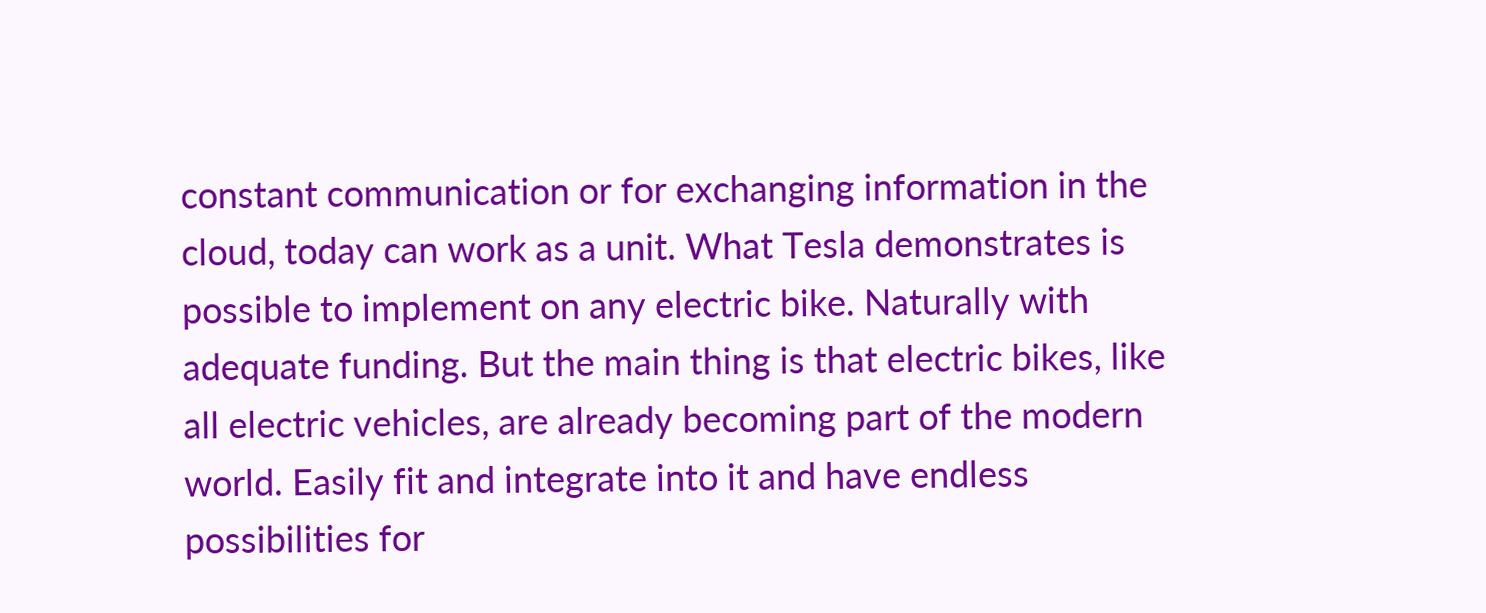constant communication or for exchanging information in the cloud, today can work as a unit. What Tesla demonstrates is possible to implement on any electric bike. Naturally with adequate funding. But the main thing is that electric bikes, like all electric vehicles, are already becoming part of the modern world. Easily fit and integrate into it and have endless possibilities for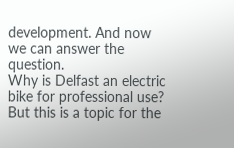development. And now we can answer the question.
Why is Delfast an electric bike for professional use?
But this is a topic for the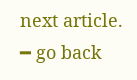next article.
━ go back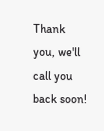Thank you, we'll call you back soon!